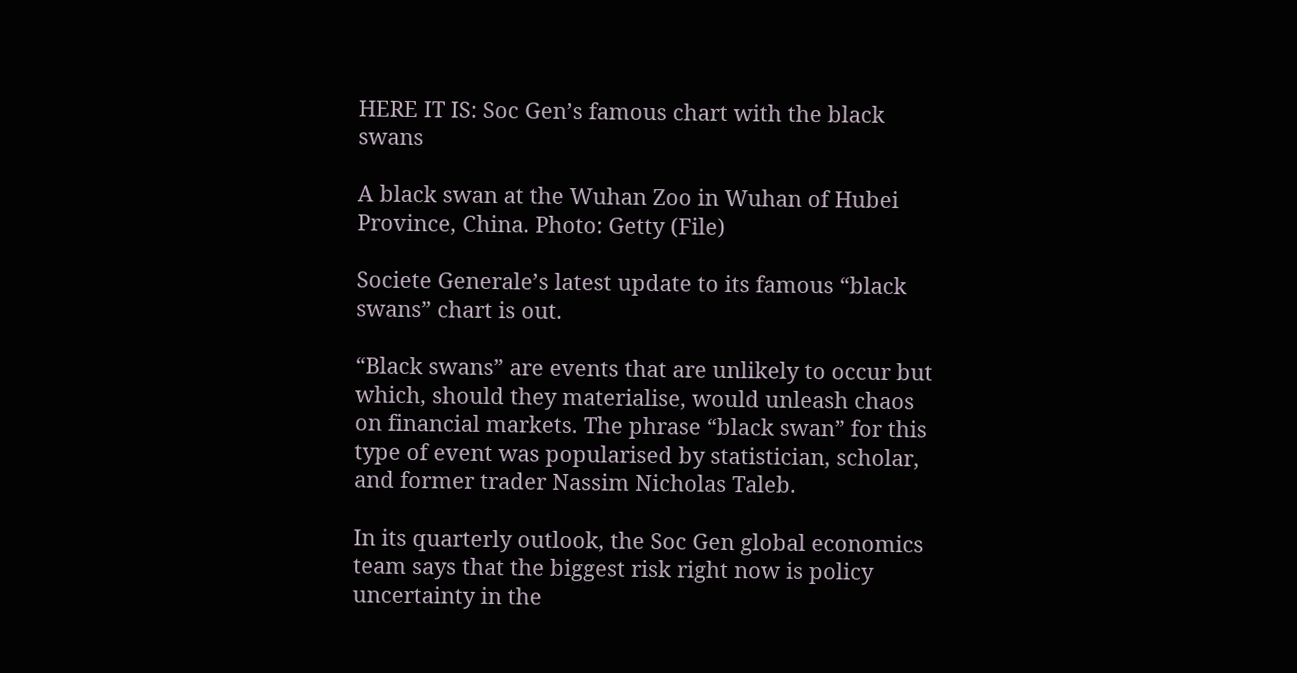HERE IT IS: Soc Gen’s famous chart with the black swans

A black swan at the Wuhan Zoo in Wuhan of Hubei Province, China. Photo: Getty (File)

Societe Generale’s latest update to its famous “black swans” chart is out.

“Black swans” are events that are unlikely to occur but which, should they materialise, would unleash chaos on financial markets. The phrase “black swan” for this type of event was popularised by statistician, scholar, and former trader Nassim Nicholas Taleb.

In its quarterly outlook, the Soc Gen global economics team says that the biggest risk right now is policy uncertainty in the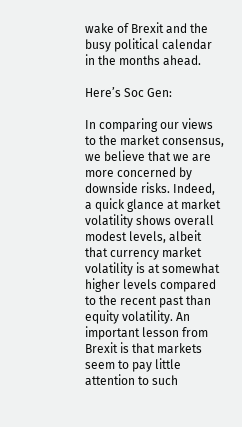wake of Brexit and the busy political calendar in the months ahead.

Here’s Soc Gen:

In comparing our views to the market consensus, we believe that we are more concerned by downside risks. Indeed, a quick glance at market volatility shows overall modest levels, albeit that currency market volatility is at somewhat higher levels compared to the recent past than equity volatility. An important lesson from Brexit is that markets seem to pay little attention to such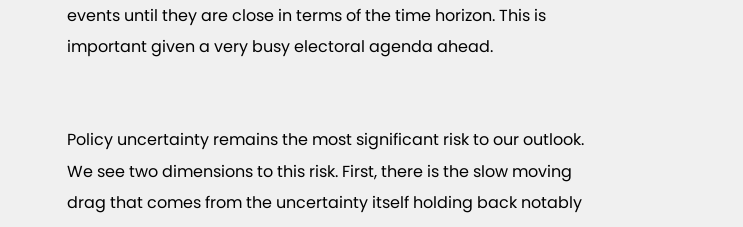events until they are close in terms of the time horizon. This is important given a very busy electoral agenda ahead.


Policy uncertainty remains the most significant risk to our outlook. We see two dimensions to this risk. First, there is the slow moving drag that comes from the uncertainty itself holding back notably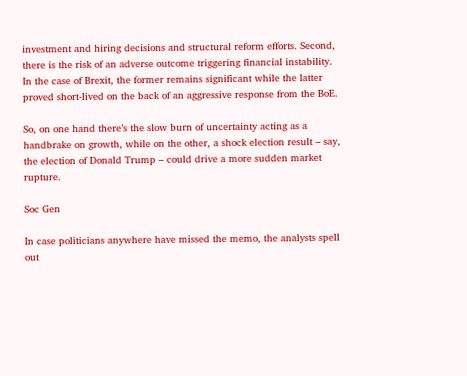investment and hiring decisions and structural reform efforts. Second, there is the risk of an adverse outcome triggering financial instability. In the case of Brexit, the former remains significant while the latter proved short-lived on the back of an aggressive response from the BoE.

So, on one hand there’s the slow burn of uncertainty acting as a handbrake on growth, while on the other, a shock election result – say, the election of Donald Trump – could drive a more sudden market rupture.

Soc Gen

In case politicians anywhere have missed the memo, the analysts spell out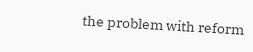the problem with reform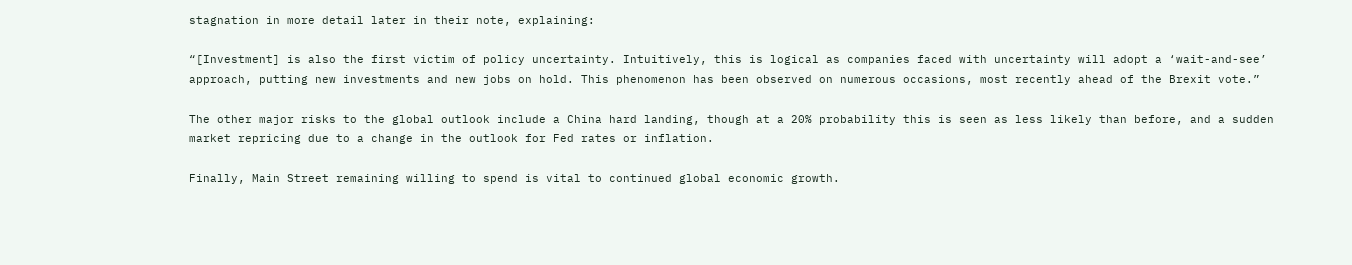stagnation in more detail later in their note, explaining:

“[Investment] is also the first victim of policy uncertainty. Intuitively, this is logical as companies faced with uncertainty will adopt a ‘wait-and-see’ approach, putting new investments and new jobs on hold. This phenomenon has been observed on numerous occasions, most recently ahead of the Brexit vote.”

The other major risks to the global outlook include a China hard landing, though at a 20% probability this is seen as less likely than before, and a sudden market repricing due to a change in the outlook for Fed rates or inflation.

Finally, Main Street remaining willing to spend is vital to continued global economic growth.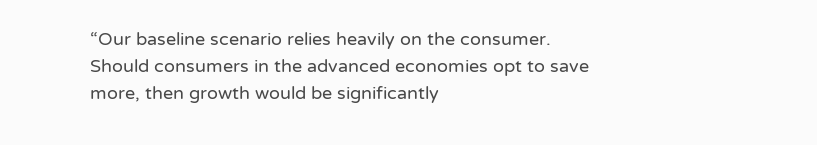“Our baseline scenario relies heavily on the consumer. Should consumers in the advanced economies opt to save more, then growth would be significantly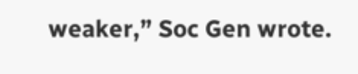weaker,” Soc Gen wrote.